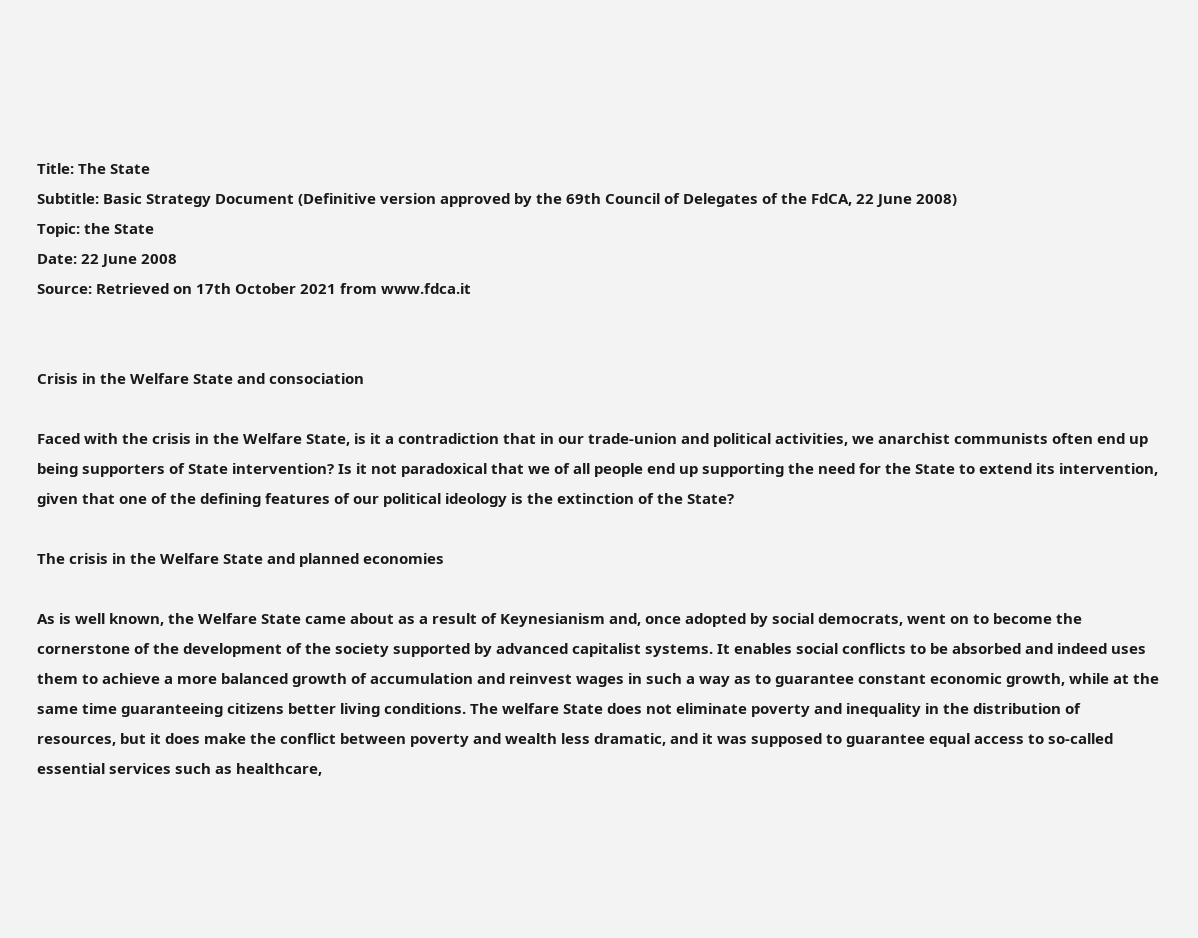Title: The State
Subtitle: Basic Strategy Document (Definitive version approved by the 69th Council of Delegates of the FdCA, 22 June 2008)
Topic: the State
Date: 22 June 2008
Source: Retrieved on 17th October 2021 from www.fdca.it


Crisis in the Welfare State and consociation

Faced with the crisis in the Welfare State, is it a contradiction that in our trade-union and political activities, we anarchist communists often end up being supporters of State intervention? Is it not paradoxical that we of all people end up supporting the need for the State to extend its intervention, given that one of the defining features of our political ideology is the extinction of the State?

The crisis in the Welfare State and planned economies

As is well known, the Welfare State came about as a result of Keynesianism and, once adopted by social democrats, went on to become the cornerstone of the development of the society supported by advanced capitalist systems. It enables social conflicts to be absorbed and indeed uses them to achieve a more balanced growth of accumulation and reinvest wages in such a way as to guarantee constant economic growth, while at the same time guaranteeing citizens better living conditions. The welfare State does not eliminate poverty and inequality in the distribution of resources, but it does make the conflict between poverty and wealth less dramatic, and it was supposed to guarantee equal access to so-called essential services such as healthcare,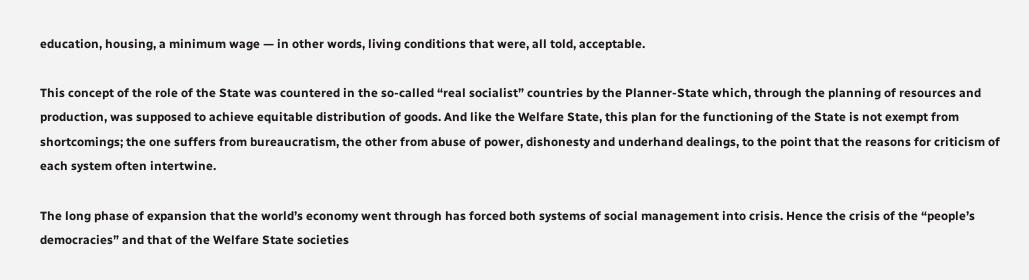education, housing, a minimum wage — in other words, living conditions that were, all told, acceptable.

This concept of the role of the State was countered in the so-called “real socialist” countries by the Planner-State which, through the planning of resources and production, was supposed to achieve equitable distribution of goods. And like the Welfare State, this plan for the functioning of the State is not exempt from shortcomings; the one suffers from bureaucratism, the other from abuse of power, dishonesty and underhand dealings, to the point that the reasons for criticism of each system often intertwine.

The long phase of expansion that the world’s economy went through has forced both systems of social management into crisis. Hence the crisis of the “people’s democracies” and that of the Welfare State societies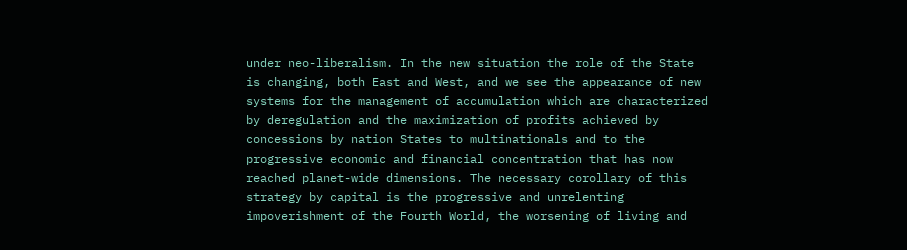under neo-liberalism. In the new situation the role of the State is changing, both East and West, and we see the appearance of new systems for the management of accumulation which are characterized by deregulation and the maximization of profits achieved by concessions by nation States to multinationals and to the progressive economic and financial concentration that has now reached planet-wide dimensions. The necessary corollary of this strategy by capital is the progressive and unrelenting impoverishment of the Fourth World, the worsening of living and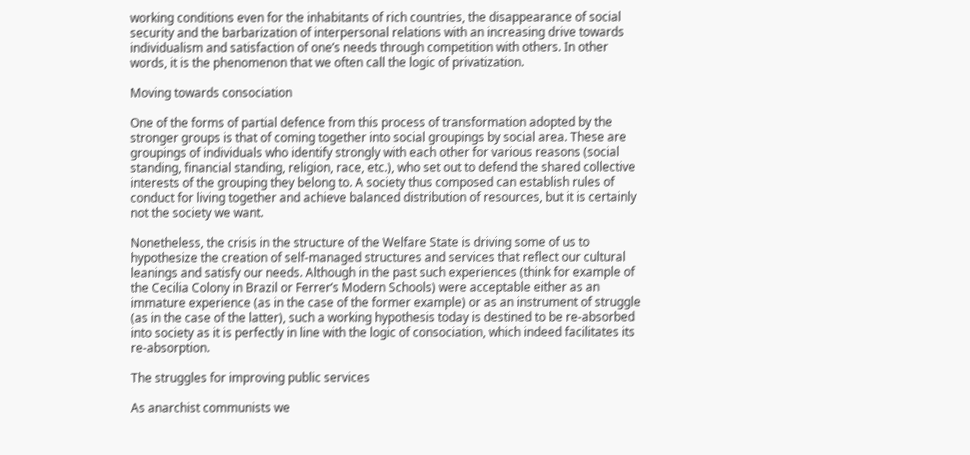working conditions even for the inhabitants of rich countries, the disappearance of social security and the barbarization of interpersonal relations with an increasing drive towards individualism and satisfaction of one’s needs through competition with others. In other words, it is the phenomenon that we often call the logic of privatization.

Moving towards consociation

One of the forms of partial defence from this process of transformation adopted by the stronger groups is that of coming together into social groupings by social area. These are groupings of individuals who identify strongly with each other for various reasons (social standing, financial standing, religion, race, etc.), who set out to defend the shared collective interests of the grouping they belong to. A society thus composed can establish rules of conduct for living together and achieve balanced distribution of resources, but it is certainly not the society we want.

Nonetheless, the crisis in the structure of the Welfare State is driving some of us to hypothesize the creation of self-managed structures and services that reflect our cultural leanings and satisfy our needs. Although in the past such experiences (think for example of the Cecilia Colony in Brazil or Ferrer’s Modern Schools) were acceptable either as an immature experience (as in the case of the former example) or as an instrument of struggle (as in the case of the latter), such a working hypothesis today is destined to be re-absorbed into society as it is perfectly in line with the logic of consociation, which indeed facilitates its re-absorption.

The struggles for improving public services

As anarchist communists we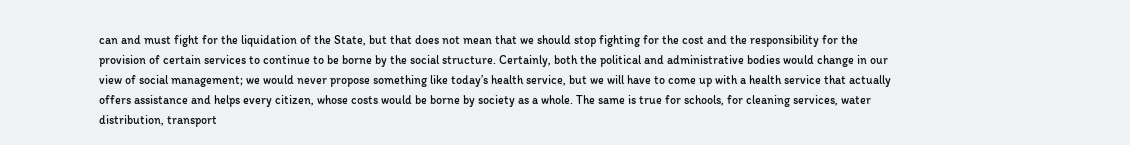can and must fight for the liquidation of the State, but that does not mean that we should stop fighting for the cost and the responsibility for the provision of certain services to continue to be borne by the social structure. Certainly, both the political and administrative bodies would change in our view of social management; we would never propose something like today’s health service, but we will have to come up with a health service that actually offers assistance and helps every citizen, whose costs would be borne by society as a whole. The same is true for schools, for cleaning services, water distribution, transport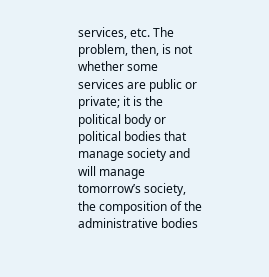services, etc. The problem, then, is not whether some services are public or private; it is the political body or political bodies that manage society and will manage tomorrow’s society, the composition of the administrative bodies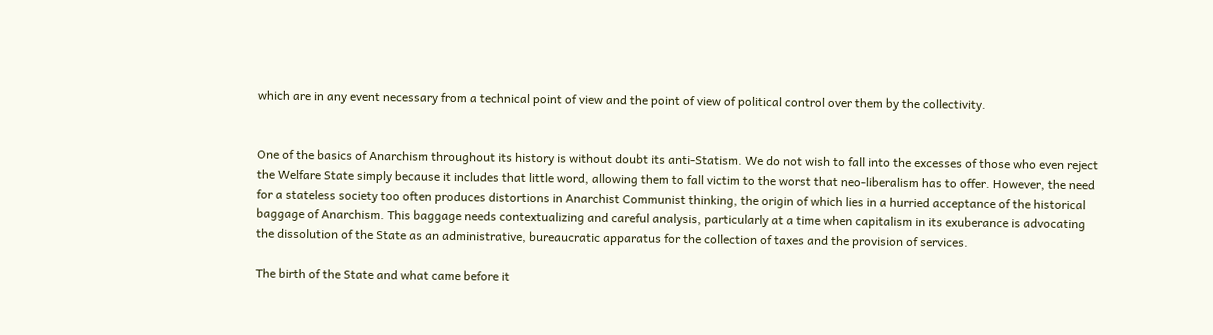which are in any event necessary from a technical point of view and the point of view of political control over them by the collectivity.


One of the basics of Anarchism throughout its history is without doubt its anti-Statism. We do not wish to fall into the excesses of those who even reject the Welfare State simply because it includes that little word, allowing them to fall victim to the worst that neo-liberalism has to offer. However, the need for a stateless society too often produces distortions in Anarchist Communist thinking, the origin of which lies in a hurried acceptance of the historical baggage of Anarchism. This baggage needs contextualizing and careful analysis, particularly at a time when capitalism in its exuberance is advocating the dissolution of the State as an administrative, bureaucratic apparatus for the collection of taxes and the provision of services.

The birth of the State and what came before it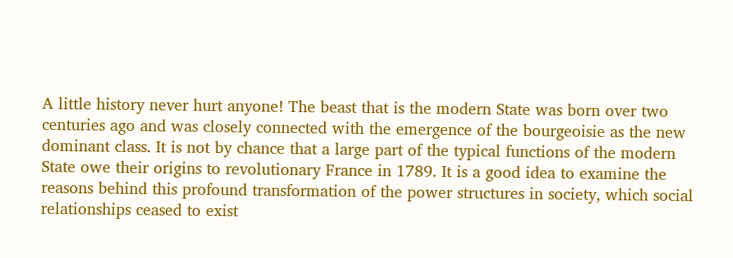A little history never hurt anyone! The beast that is the modern State was born over two centuries ago and was closely connected with the emergence of the bourgeoisie as the new dominant class. It is not by chance that a large part of the typical functions of the modern State owe their origins to revolutionary France in 1789. It is a good idea to examine the reasons behind this profound transformation of the power structures in society, which social relationships ceased to exist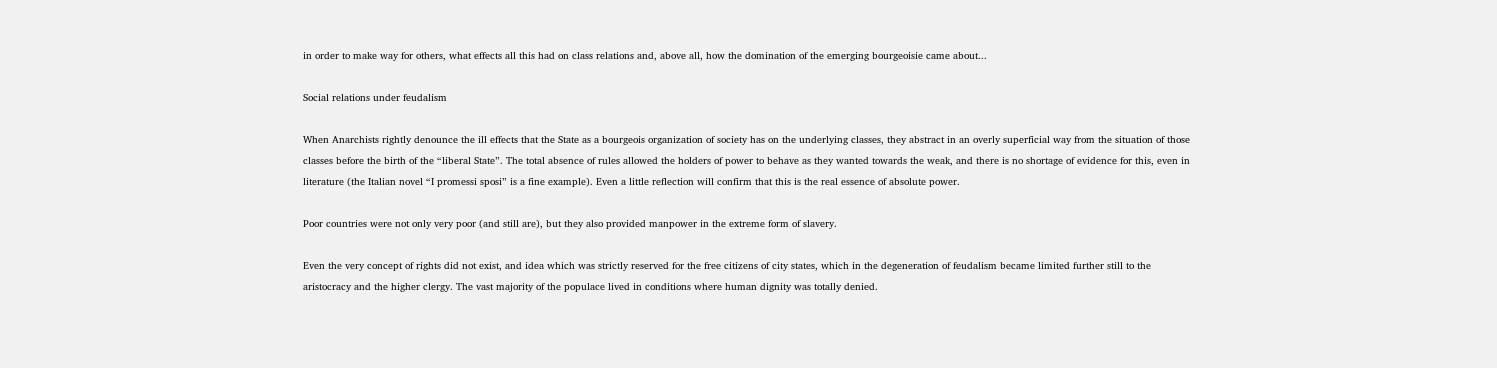in order to make way for others, what effects all this had on class relations and, above all, how the domination of the emerging bourgeoisie came about...

Social relations under feudalism

When Anarchists rightly denounce the ill effects that the State as a bourgeois organization of society has on the underlying classes, they abstract in an overly superficial way from the situation of those classes before the birth of the “liberal State”. The total absence of rules allowed the holders of power to behave as they wanted towards the weak, and there is no shortage of evidence for this, even in literature (the Italian novel “I promessi sposi” is a fine example). Even a little reflection will confirm that this is the real essence of absolute power.

Poor countries were not only very poor (and still are), but they also provided manpower in the extreme form of slavery.

Even the very concept of rights did not exist, and idea which was strictly reserved for the free citizens of city states, which in the degeneration of feudalism became limited further still to the aristocracy and the higher clergy. The vast majority of the populace lived in conditions where human dignity was totally denied.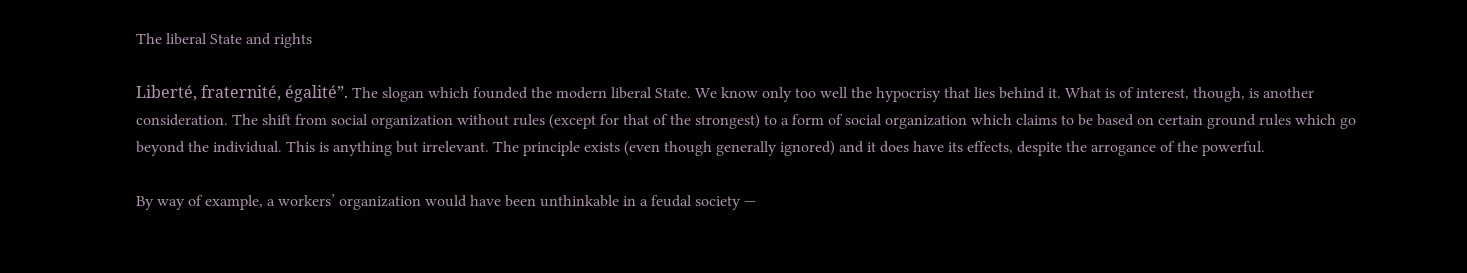The liberal State and rights

Liberté, fraternité, égalité”. The slogan which founded the modern liberal State. We know only too well the hypocrisy that lies behind it. What is of interest, though, is another consideration. The shift from social organization without rules (except for that of the strongest) to a form of social organization which claims to be based on certain ground rules which go beyond the individual. This is anything but irrelevant. The principle exists (even though generally ignored) and it does have its effects, despite the arrogance of the powerful.

By way of example, a workers’ organization would have been unthinkable in a feudal society —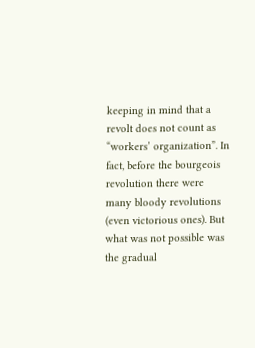keeping in mind that a revolt does not count as “workers’ organization”. In fact, before the bourgeois revolution there were many bloody revolutions (even victorious ones). But what was not possible was the gradual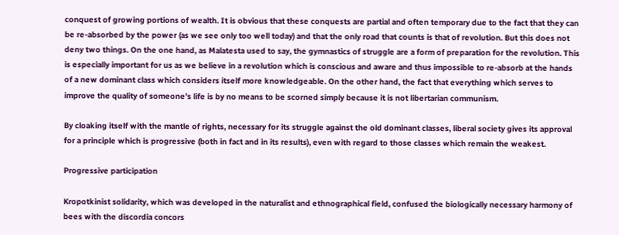conquest of growing portions of wealth. It is obvious that these conquests are partial and often temporary due to the fact that they can be re-absorbed by the power (as we see only too well today) and that the only road that counts is that of revolution. But this does not deny two things. On the one hand, as Malatesta used to say, the gymnastics of struggle are a form of preparation for the revolution. This is especially important for us as we believe in a revolution which is conscious and aware and thus impossible to re-absorb at the hands of a new dominant class which considers itself more knowledgeable. On the other hand, the fact that everything which serves to improve the quality of someone’s life is by no means to be scorned simply because it is not libertarian communism.

By cloaking itself with the mantle of rights, necessary for its struggle against the old dominant classes, liberal society gives its approval for a principle which is progressive (both in fact and in its results), even with regard to those classes which remain the weakest.

Progressive participation

Kropotkinist solidarity, which was developed in the naturalist and ethnographical field, confused the biologically necessary harmony of bees with the discordia concors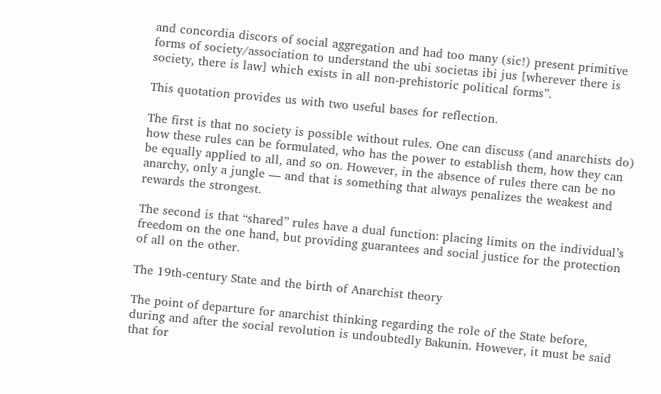and concordia discors of social aggregation and had too many (sic!) present primitive forms of society/association to understand the ubi societas ibi jus [wherever there is society, there is law] which exists in all non-prehistoric political forms”.

This quotation provides us with two useful bases for reflection.

The first is that no society is possible without rules. One can discuss (and anarchists do) how these rules can be formulated, who has the power to establish them, how they can be equally applied to all, and so on. However, in the absence of rules there can be no anarchy, only a jungle — and that is something that always penalizes the weakest and rewards the strongest.

The second is that “shared” rules have a dual function: placing limits on the individual’s freedom on the one hand, but providing guarantees and social justice for the protection of all on the other.

The 19th-century State and the birth of Anarchist theory

The point of departure for anarchist thinking regarding the role of the State before, during and after the social revolution is undoubtedly Bakunin. However, it must be said that for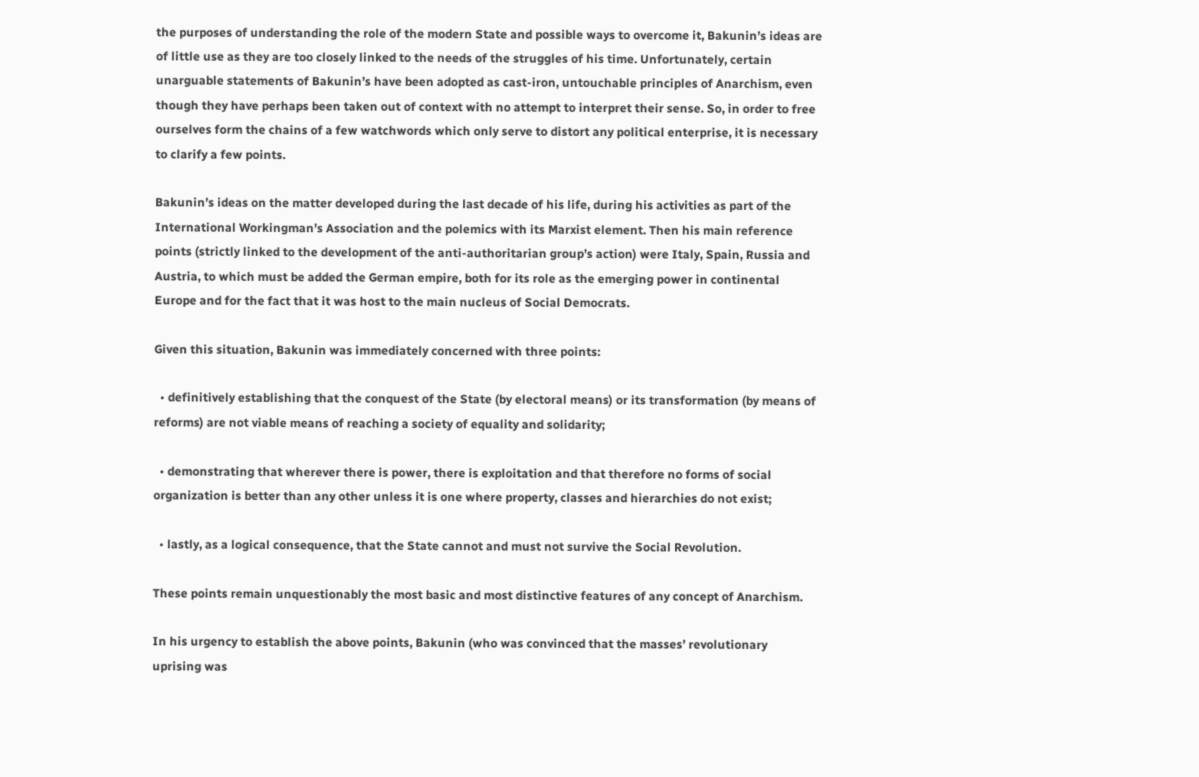the purposes of understanding the role of the modern State and possible ways to overcome it, Bakunin’s ideas are of little use as they are too closely linked to the needs of the struggles of his time. Unfortunately, certain unarguable statements of Bakunin’s have been adopted as cast-iron, untouchable principles of Anarchism, even though they have perhaps been taken out of context with no attempt to interpret their sense. So, in order to free ourselves form the chains of a few watchwords which only serve to distort any political enterprise, it is necessary to clarify a few points.

Bakunin’s ideas on the matter developed during the last decade of his life, during his activities as part of the International Workingman’s Association and the polemics with its Marxist element. Then his main reference points (strictly linked to the development of the anti-authoritarian group’s action) were Italy, Spain, Russia and Austria, to which must be added the German empire, both for its role as the emerging power in continental Europe and for the fact that it was host to the main nucleus of Social Democrats.

Given this situation, Bakunin was immediately concerned with three points:

  • definitively establishing that the conquest of the State (by electoral means) or its transformation (by means of reforms) are not viable means of reaching a society of equality and solidarity;

  • demonstrating that wherever there is power, there is exploitation and that therefore no forms of social organization is better than any other unless it is one where property, classes and hierarchies do not exist;

  • lastly, as a logical consequence, that the State cannot and must not survive the Social Revolution.

These points remain unquestionably the most basic and most distinctive features of any concept of Anarchism.

In his urgency to establish the above points, Bakunin (who was convinced that the masses’ revolutionary uprising was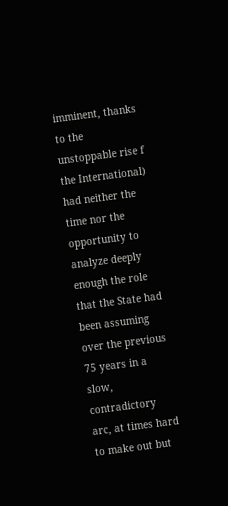imminent, thanks to the unstoppable rise f the International) had neither the time nor the opportunity to analyze deeply enough the role that the State had been assuming over the previous 75 years in a slow, contradictory arc, at times hard to make out but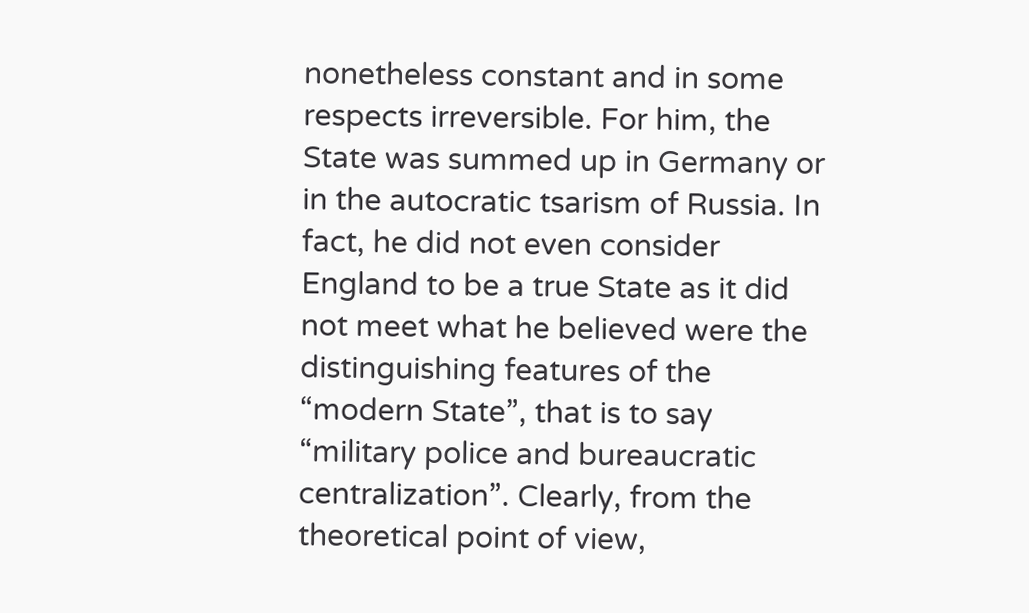nonetheless constant and in some respects irreversible. For him, the State was summed up in Germany or in the autocratic tsarism of Russia. In fact, he did not even consider England to be a true State as it did not meet what he believed were the distinguishing features of the “modern State”, that is to say “military police and bureaucratic centralization”. Clearly, from the theoretical point of view,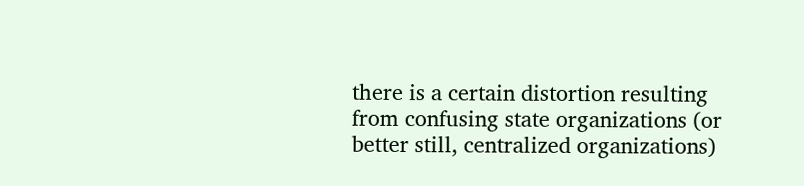there is a certain distortion resulting from confusing state organizations (or better still, centralized organizations)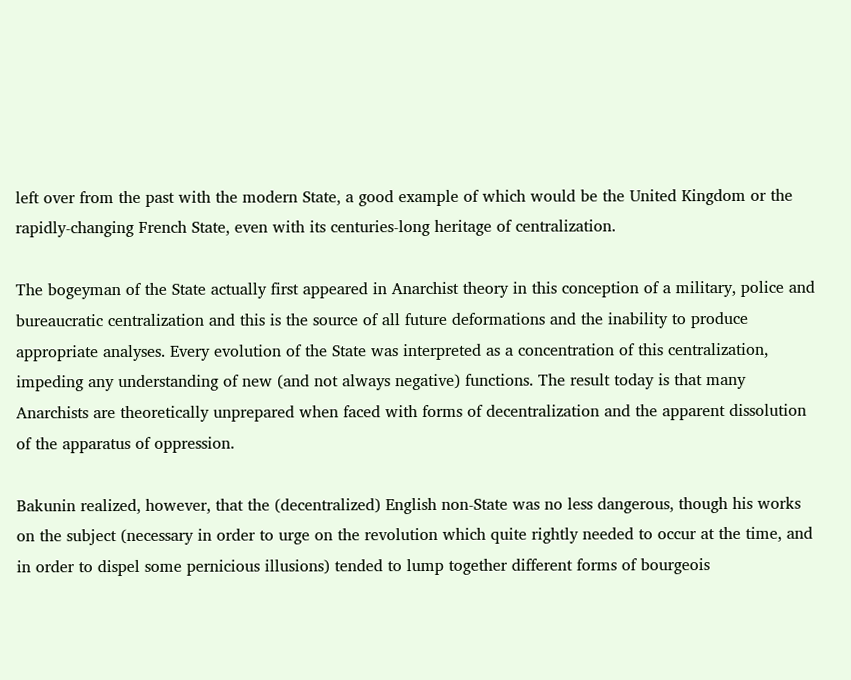left over from the past with the modern State, a good example of which would be the United Kingdom or the rapidly-changing French State, even with its centuries-long heritage of centralization.

The bogeyman of the State actually first appeared in Anarchist theory in this conception of a military, police and bureaucratic centralization and this is the source of all future deformations and the inability to produce appropriate analyses. Every evolution of the State was interpreted as a concentration of this centralization, impeding any understanding of new (and not always negative) functions. The result today is that many Anarchists are theoretically unprepared when faced with forms of decentralization and the apparent dissolution of the apparatus of oppression.

Bakunin realized, however, that the (decentralized) English non-State was no less dangerous, though his works on the subject (necessary in order to urge on the revolution which quite rightly needed to occur at the time, and in order to dispel some pernicious illusions) tended to lump together different forms of bourgeois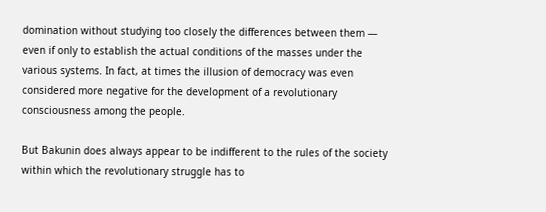domination without studying too closely the differences between them — even if only to establish the actual conditions of the masses under the various systems. In fact, at times the illusion of democracy was even considered more negative for the development of a revolutionary consciousness among the people.

But Bakunin does always appear to be indifferent to the rules of the society within which the revolutionary struggle has to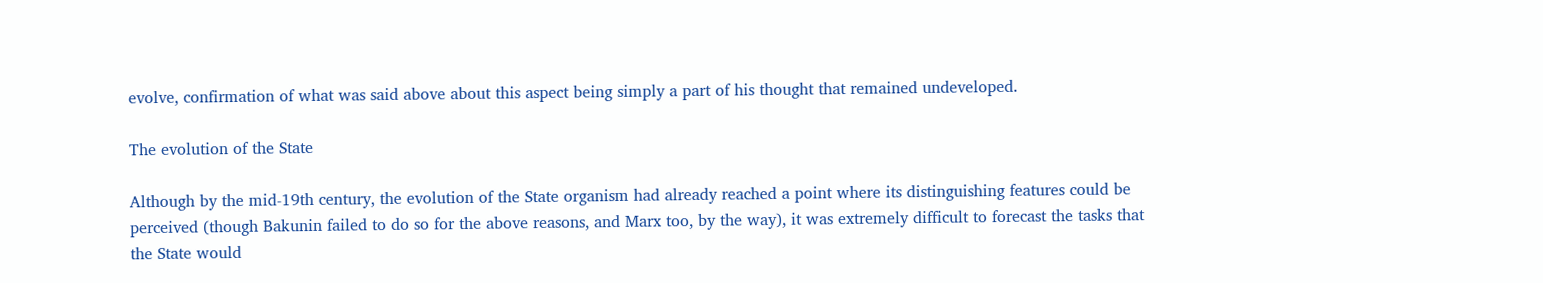evolve, confirmation of what was said above about this aspect being simply a part of his thought that remained undeveloped.

The evolution of the State

Although by the mid-19th century, the evolution of the State organism had already reached a point where its distinguishing features could be perceived (though Bakunin failed to do so for the above reasons, and Marx too, by the way), it was extremely difficult to forecast the tasks that the State would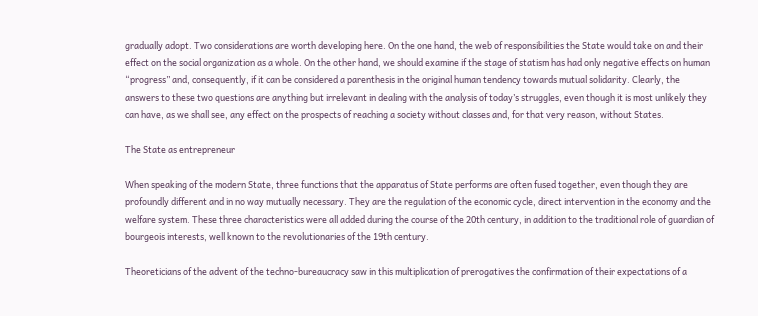gradually adopt. Two considerations are worth developing here. On the one hand, the web of responsibilities the State would take on and their effect on the social organization as a whole. On the other hand, we should examine if the stage of statism has had only negative effects on human “progress” and, consequently, if it can be considered a parenthesis in the original human tendency towards mutual solidarity. Clearly, the answers to these two questions are anything but irrelevant in dealing with the analysis of today’s struggles, even though it is most unlikely they can have, as we shall see, any effect on the prospects of reaching a society without classes and, for that very reason, without States.

The State as entrepreneur

When speaking of the modern State, three functions that the apparatus of State performs are often fused together, even though they are profoundly different and in no way mutually necessary. They are the regulation of the economic cycle, direct intervention in the economy and the welfare system. These three characteristics were all added during the course of the 20th century, in addition to the traditional role of guardian of bourgeois interests, well known to the revolutionaries of the 19th century.

Theoreticians of the advent of the techno-bureaucracy saw in this multiplication of prerogatives the confirmation of their expectations of a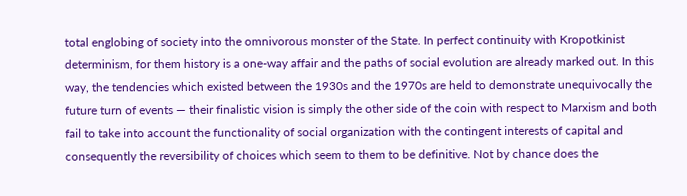total englobing of society into the omnivorous monster of the State. In perfect continuity with Kropotkinist determinism, for them history is a one-way affair and the paths of social evolution are already marked out. In this way, the tendencies which existed between the 1930s and the 1970s are held to demonstrate unequivocally the future turn of events — their finalistic vision is simply the other side of the coin with respect to Marxism and both fail to take into account the functionality of social organization with the contingent interests of capital and consequently the reversibility of choices which seem to them to be definitive. Not by chance does the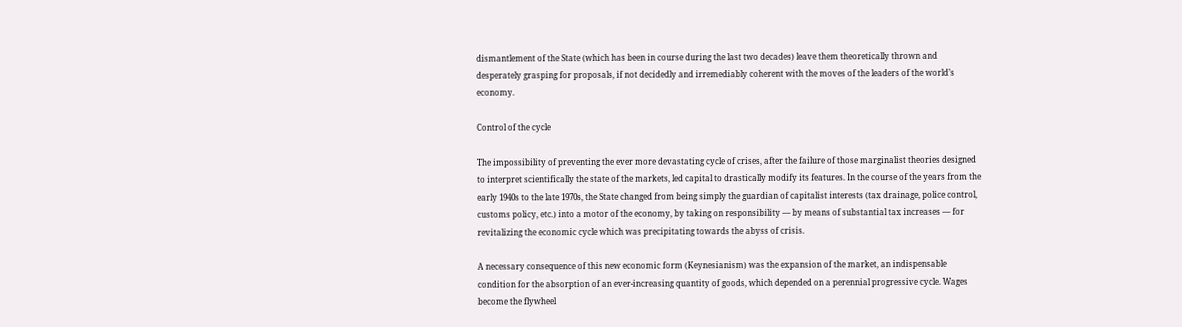dismantlement of the State (which has been in course during the last two decades) leave them theoretically thrown and desperately grasping for proposals, if not decidedly and irremediably coherent with the moves of the leaders of the world’s economy.

Control of the cycle

The impossibility of preventing the ever more devastating cycle of crises, after the failure of those marginalist theories designed to interpret scientifically the state of the markets, led capital to drastically modify its features. In the course of the years from the early 1940s to the late 1970s, the State changed from being simply the guardian of capitalist interests (tax drainage, police control, customs policy, etc.) into a motor of the economy, by taking on responsibility — by means of substantial tax increases — for revitalizing the economic cycle which was precipitating towards the abyss of crisis.

A necessary consequence of this new economic form (Keynesianism) was the expansion of the market, an indispensable condition for the absorption of an ever-increasing quantity of goods, which depended on a perennial progressive cycle. Wages become the flywheel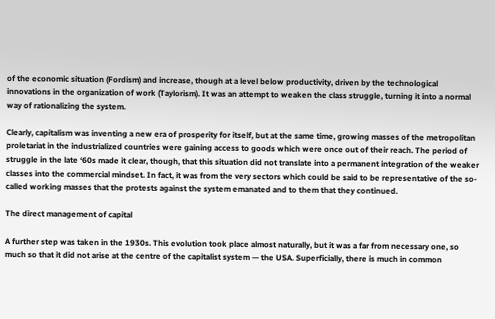of the economic situation (Fordism) and increase, though at a level below productivity, driven by the technological innovations in the organization of work (Taylorism). It was an attempt to weaken the class struggle, turning it into a normal way of rationalizing the system.

Clearly, capitalism was inventing a new era of prosperity for itself, but at the same time, growing masses of the metropolitan proletariat in the industrialized countries were gaining access to goods which were once out of their reach. The period of struggle in the late ‘60s made it clear, though, that this situation did not translate into a permanent integration of the weaker classes into the commercial mindset. In fact, it was from the very sectors which could be said to be representative of the so-called working masses that the protests against the system emanated and to them that they continued.

The direct management of capital

A further step was taken in the 1930s. This evolution took place almost naturally, but it was a far from necessary one, so much so that it did not arise at the centre of the capitalist system — the USA. Superficially, there is much in common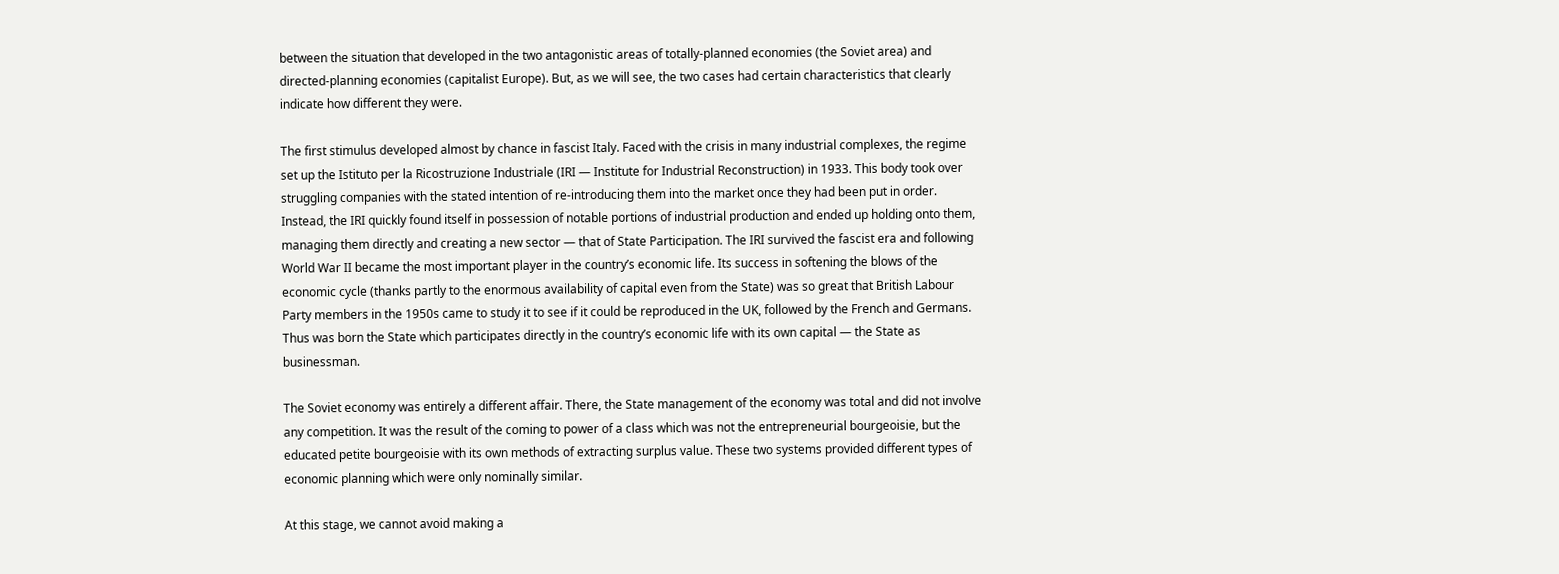between the situation that developed in the two antagonistic areas of totally-planned economies (the Soviet area) and directed-planning economies (capitalist Europe). But, as we will see, the two cases had certain characteristics that clearly indicate how different they were.

The first stimulus developed almost by chance in fascist Italy. Faced with the crisis in many industrial complexes, the regime set up the Istituto per la Ricostruzione Industriale (IRI — Institute for Industrial Reconstruction) in 1933. This body took over struggling companies with the stated intention of re-introducing them into the market once they had been put in order. Instead, the IRI quickly found itself in possession of notable portions of industrial production and ended up holding onto them, managing them directly and creating a new sector — that of State Participation. The IRI survived the fascist era and following World War II became the most important player in the country’s economic life. Its success in softening the blows of the economic cycle (thanks partly to the enormous availability of capital even from the State) was so great that British Labour Party members in the 1950s came to study it to see if it could be reproduced in the UK, followed by the French and Germans. Thus was born the State which participates directly in the country’s economic life with its own capital — the State as businessman.

The Soviet economy was entirely a different affair. There, the State management of the economy was total and did not involve any competition. It was the result of the coming to power of a class which was not the entrepreneurial bourgeoisie, but the educated petite bourgeoisie with its own methods of extracting surplus value. These two systems provided different types of economic planning which were only nominally similar.

At this stage, we cannot avoid making a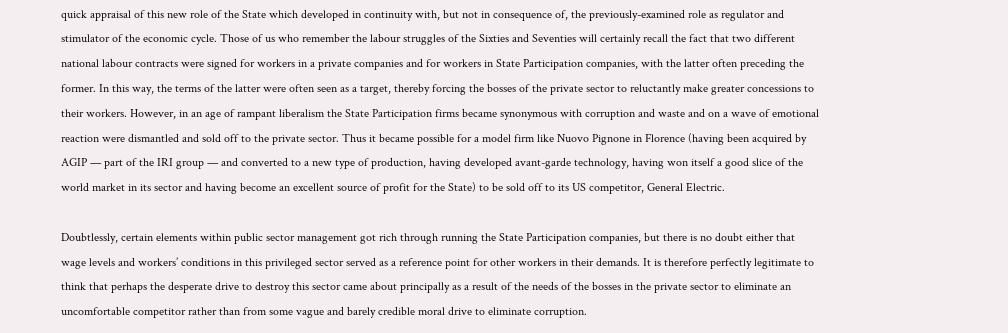quick appraisal of this new role of the State which developed in continuity with, but not in consequence of, the previously-examined role as regulator and stimulator of the economic cycle. Those of us who remember the labour struggles of the Sixties and Seventies will certainly recall the fact that two different national labour contracts were signed for workers in a private companies and for workers in State Participation companies, with the latter often preceding the former. In this way, the terms of the latter were often seen as a target, thereby forcing the bosses of the private sector to reluctantly make greater concessions to their workers. However, in an age of rampant liberalism the State Participation firms became synonymous with corruption and waste and on a wave of emotional reaction were dismantled and sold off to the private sector. Thus it became possible for a model firm like Nuovo Pignone in Florence (having been acquired by AGIP — part of the IRI group — and converted to a new type of production, having developed avant-garde technology, having won itself a good slice of the world market in its sector and having become an excellent source of profit for the State) to be sold off to its US competitor, General Electric.

Doubtlessly, certain elements within public sector management got rich through running the State Participation companies, but there is no doubt either that wage levels and workers’ conditions in this privileged sector served as a reference point for other workers in their demands. It is therefore perfectly legitimate to think that perhaps the desperate drive to destroy this sector came about principally as a result of the needs of the bosses in the private sector to eliminate an uncomfortable competitor rather than from some vague and barely credible moral drive to eliminate corruption.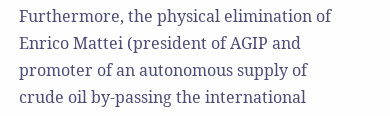Furthermore, the physical elimination of Enrico Mattei (president of AGIP and promoter of an autonomous supply of crude oil by-passing the international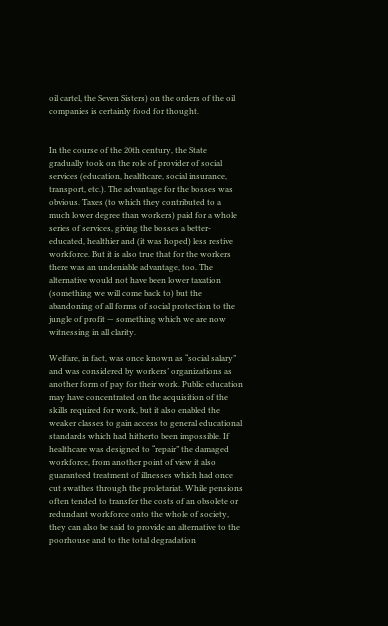oil cartel, the Seven Sisters) on the orders of the oil companies is certainly food for thought.


In the course of the 20th century, the State gradually took on the role of provider of social services (education, healthcare, social insurance, transport, etc.). The advantage for the bosses was obvious. Taxes (to which they contributed to a much lower degree than workers) paid for a whole series of services, giving the bosses a better-educated, healthier and (it was hoped) less restive workforce. But it is also true that for the workers there was an undeniable advantage, too. The alternative would not have been lower taxation (something we will come back to) but the abandoning of all forms of social protection to the jungle of profit — something which we are now witnessing in all clarity.

Welfare, in fact, was once known as “social salary” and was considered by workers’ organizations as another form of pay for their work. Public education may have concentrated on the acquisition of the skills required for work, but it also enabled the weaker classes to gain access to general educational standards which had hitherto been impossible. If healthcare was designed to “repair” the damaged workforce, from another point of view it also guaranteed treatment of illnesses which had once cut swathes through the proletariat. While pensions often tended to transfer the costs of an obsolete or redundant workforce onto the whole of society, they can also be said to provide an alternative to the poorhouse and to the total degradation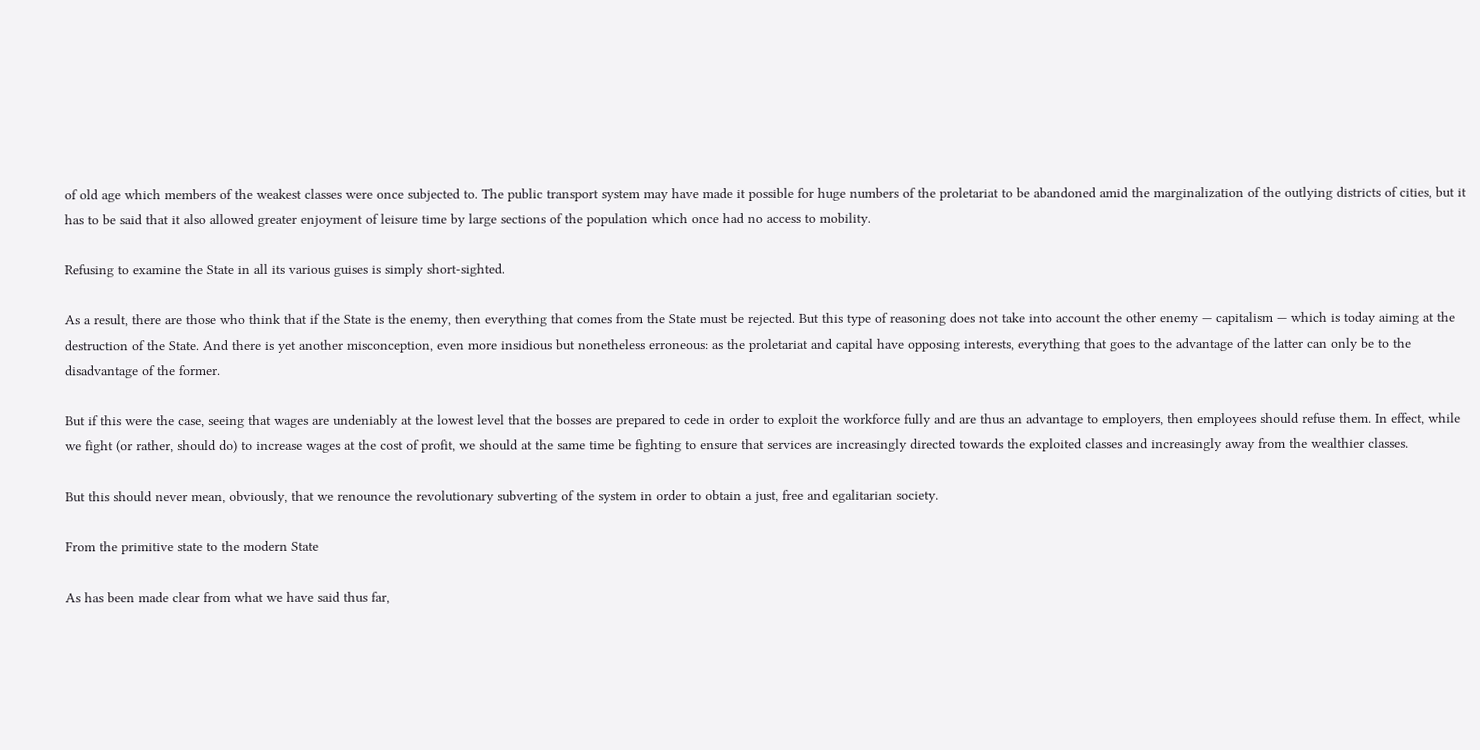of old age which members of the weakest classes were once subjected to. The public transport system may have made it possible for huge numbers of the proletariat to be abandoned amid the marginalization of the outlying districts of cities, but it has to be said that it also allowed greater enjoyment of leisure time by large sections of the population which once had no access to mobility.

Refusing to examine the State in all its various guises is simply short-sighted.

As a result, there are those who think that if the State is the enemy, then everything that comes from the State must be rejected. But this type of reasoning does not take into account the other enemy — capitalism — which is today aiming at the destruction of the State. And there is yet another misconception, even more insidious but nonetheless erroneous: as the proletariat and capital have opposing interests, everything that goes to the advantage of the latter can only be to the disadvantage of the former.

But if this were the case, seeing that wages are undeniably at the lowest level that the bosses are prepared to cede in order to exploit the workforce fully and are thus an advantage to employers, then employees should refuse them. In effect, while we fight (or rather, should do) to increase wages at the cost of profit, we should at the same time be fighting to ensure that services are increasingly directed towards the exploited classes and increasingly away from the wealthier classes.

But this should never mean, obviously, that we renounce the revolutionary subverting of the system in order to obtain a just, free and egalitarian society.

From the primitive state to the modern State

As has been made clear from what we have said thus far,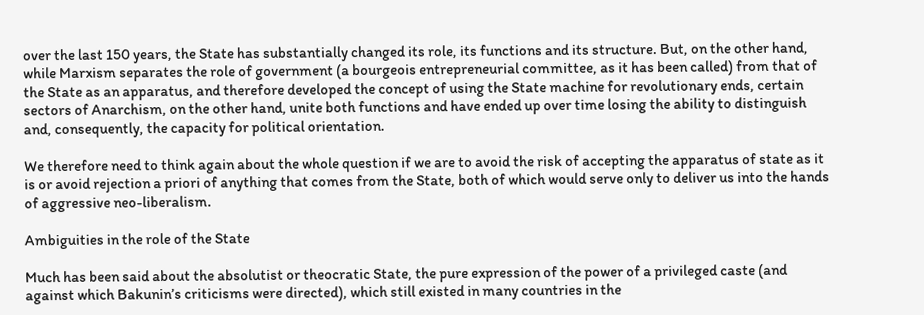over the last 150 years, the State has substantially changed its role, its functions and its structure. But, on the other hand, while Marxism separates the role of government (a bourgeois entrepreneurial committee, as it has been called) from that of the State as an apparatus, and therefore developed the concept of using the State machine for revolutionary ends, certain sectors of Anarchism, on the other hand, unite both functions and have ended up over time losing the ability to distinguish and, consequently, the capacity for political orientation.

We therefore need to think again about the whole question if we are to avoid the risk of accepting the apparatus of state as it is or avoid rejection a priori of anything that comes from the State, both of which would serve only to deliver us into the hands of aggressive neo-liberalism.

Ambiguities in the role of the State

Much has been said about the absolutist or theocratic State, the pure expression of the power of a privileged caste (and against which Bakunin’s criticisms were directed), which still existed in many countries in the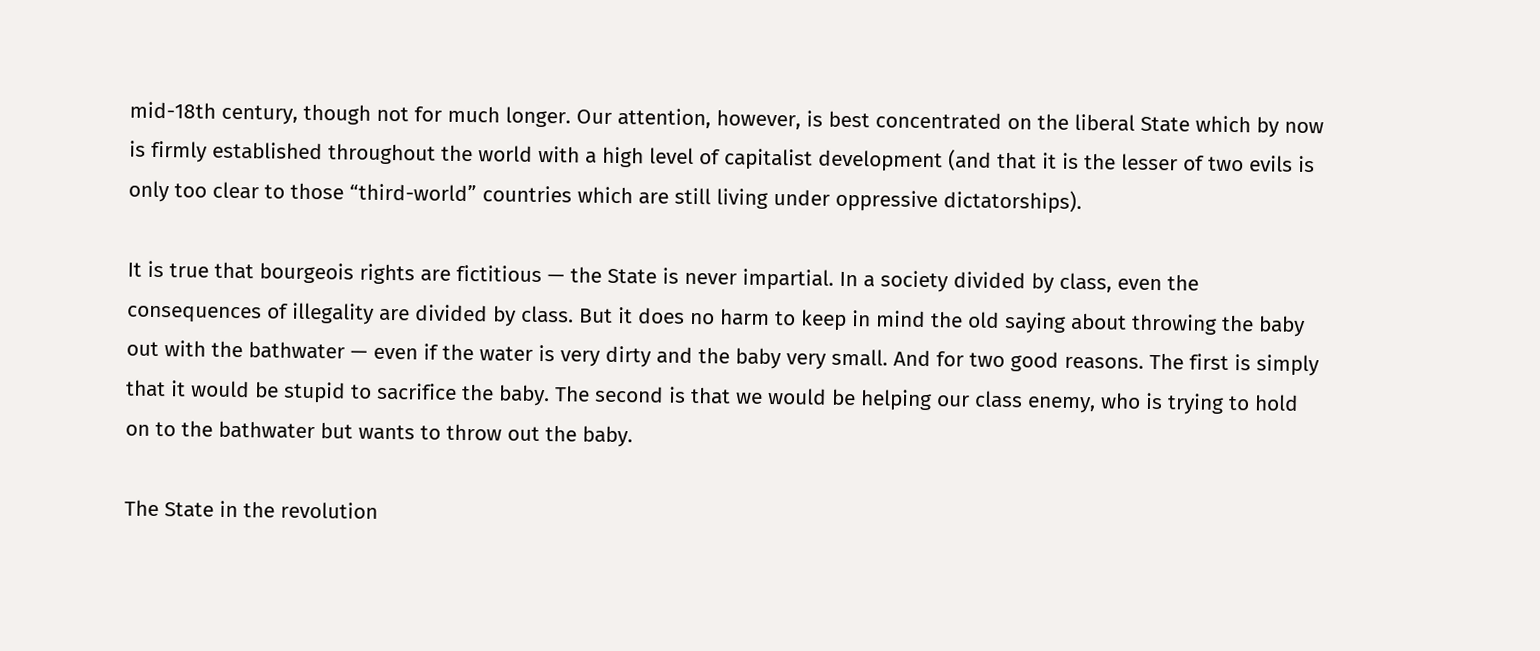mid-18th century, though not for much longer. Our attention, however, is best concentrated on the liberal State which by now is firmly established throughout the world with a high level of capitalist development (and that it is the lesser of two evils is only too clear to those “third-world” countries which are still living under oppressive dictatorships).

It is true that bourgeois rights are fictitious — the State is never impartial. In a society divided by class, even the consequences of illegality are divided by class. But it does no harm to keep in mind the old saying about throwing the baby out with the bathwater — even if the water is very dirty and the baby very small. And for two good reasons. The first is simply that it would be stupid to sacrifice the baby. The second is that we would be helping our class enemy, who is trying to hold on to the bathwater but wants to throw out the baby.

The State in the revolution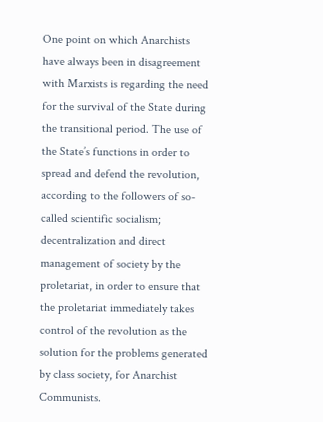One point on which Anarchists have always been in disagreement with Marxists is regarding the need for the survival of the State during the transitional period. The use of the State’s functions in order to spread and defend the revolution, according to the followers of so-called scientific socialism; decentralization and direct management of society by the proletariat, in order to ensure that the proletariat immediately takes control of the revolution as the solution for the problems generated by class society, for Anarchist Communists.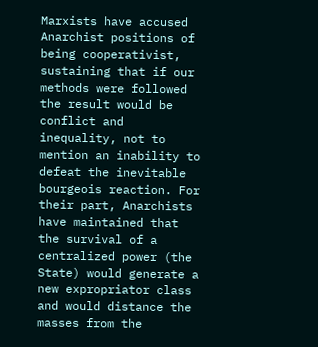Marxists have accused Anarchist positions of being cooperativist, sustaining that if our methods were followed the result would be conflict and inequality, not to mention an inability to defeat the inevitable bourgeois reaction. For their part, Anarchists have maintained that the survival of a centralized power (the State) would generate a new expropriator class and would distance the masses from the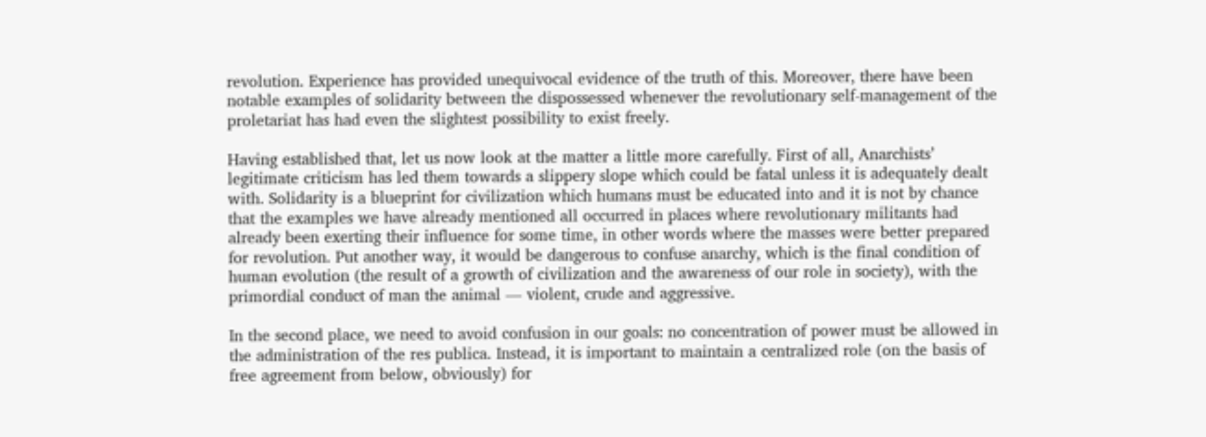revolution. Experience has provided unequivocal evidence of the truth of this. Moreover, there have been notable examples of solidarity between the dispossessed whenever the revolutionary self-management of the proletariat has had even the slightest possibility to exist freely.

Having established that, let us now look at the matter a little more carefully. First of all, Anarchists’ legitimate criticism has led them towards a slippery slope which could be fatal unless it is adequately dealt with. Solidarity is a blueprint for civilization which humans must be educated into and it is not by chance that the examples we have already mentioned all occurred in places where revolutionary militants had already been exerting their influence for some time, in other words where the masses were better prepared for revolution. Put another way, it would be dangerous to confuse anarchy, which is the final condition of human evolution (the result of a growth of civilization and the awareness of our role in society), with the primordial conduct of man the animal — violent, crude and aggressive.

In the second place, we need to avoid confusion in our goals: no concentration of power must be allowed in the administration of the res publica. Instead, it is important to maintain a centralized role (on the basis of free agreement from below, obviously) for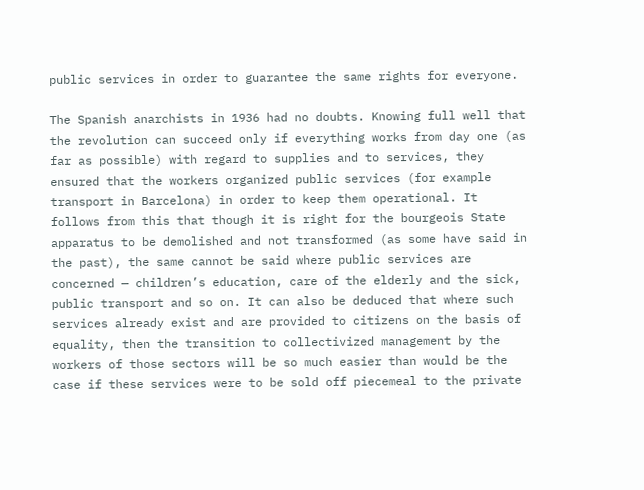public services in order to guarantee the same rights for everyone.

The Spanish anarchists in 1936 had no doubts. Knowing full well that the revolution can succeed only if everything works from day one (as far as possible) with regard to supplies and to services, they ensured that the workers organized public services (for example transport in Barcelona) in order to keep them operational. It follows from this that though it is right for the bourgeois State apparatus to be demolished and not transformed (as some have said in the past), the same cannot be said where public services are concerned — children’s education, care of the elderly and the sick, public transport and so on. It can also be deduced that where such services already exist and are provided to citizens on the basis of equality, then the transition to collectivized management by the workers of those sectors will be so much easier than would be the case if these services were to be sold off piecemeal to the private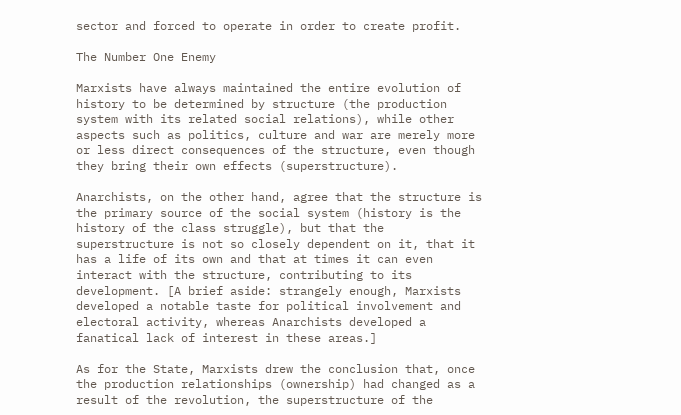sector and forced to operate in order to create profit.

The Number One Enemy

Marxists have always maintained the entire evolution of history to be determined by structure (the production system with its related social relations), while other aspects such as politics, culture and war are merely more or less direct consequences of the structure, even though they bring their own effects (superstructure).

Anarchists, on the other hand, agree that the structure is the primary source of the social system (history is the history of the class struggle), but that the superstructure is not so closely dependent on it, that it has a life of its own and that at times it can even interact with the structure, contributing to its development. [A brief aside: strangely enough, Marxists developed a notable taste for political involvement and electoral activity, whereas Anarchists developed a fanatical lack of interest in these areas.]

As for the State, Marxists drew the conclusion that, once the production relationships (ownership) had changed as a result of the revolution, the superstructure of the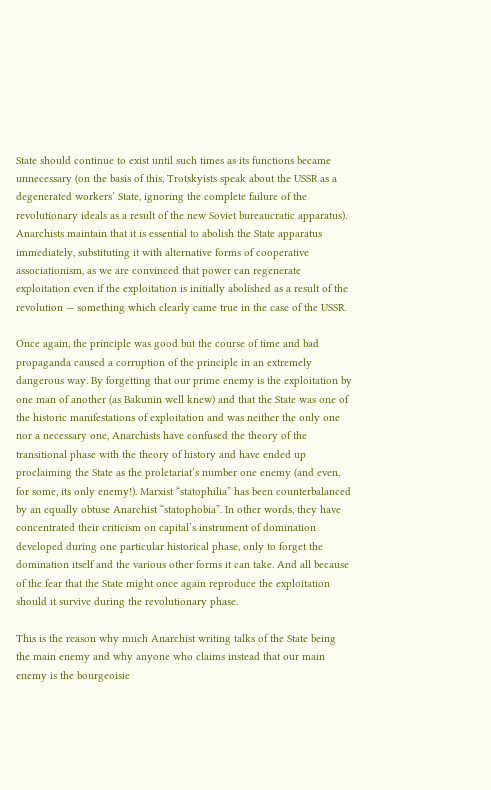State should continue to exist until such times as its functions became unnecessary (on the basis of this, Trotskyists speak about the USSR as a degenerated workers’ State, ignoring the complete failure of the revolutionary ideals as a result of the new Soviet bureaucratic apparatus). Anarchists maintain that it is essential to abolish the State apparatus immediately, substituting it with alternative forms of cooperative associationism, as we are convinced that power can regenerate exploitation even if the exploitation is initially abolished as a result of the revolution — something which clearly came true in the case of the USSR.

Once again, the principle was good but the course of time and bad propaganda caused a corruption of the principle in an extremely dangerous way. By forgetting that our prime enemy is the exploitation by one man of another (as Bakunin well knew) and that the State was one of the historic manifestations of exploitation and was neither the only one nor a necessary one, Anarchists have confused the theory of the transitional phase with the theory of history and have ended up proclaiming the State as the proletariat’s number one enemy (and even, for some, its only enemy!). Marxist “statophilia” has been counterbalanced by an equally obtuse Anarchist “statophobia”. In other words, they have concentrated their criticism on capital’s instrument of domination developed during one particular historical phase, only to forget the domination itself and the various other forms it can take. And all because of the fear that the State might once again reproduce the exploitation should it survive during the revolutionary phase.

This is the reason why much Anarchist writing talks of the State being the main enemy and why anyone who claims instead that our main enemy is the bourgeoisie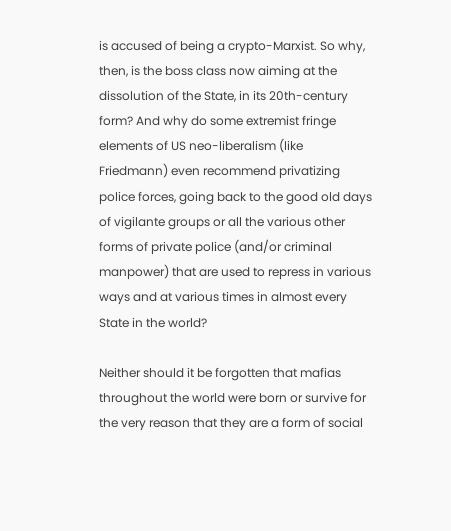is accused of being a crypto-Marxist. So why, then, is the boss class now aiming at the dissolution of the State, in its 20th-century form? And why do some extremist fringe elements of US neo-liberalism (like Friedmann) even recommend privatizing police forces, going back to the good old days of vigilante groups or all the various other forms of private police (and/or criminal manpower) that are used to repress in various ways and at various times in almost every State in the world?

Neither should it be forgotten that mafias throughout the world were born or survive for the very reason that they are a form of social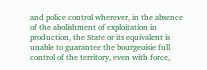and police control wherever, in the absence of the abolishment of exploitation in production, the State or its equivalent is unable to guarantee the bourgeoisie full control of the territory, even with force,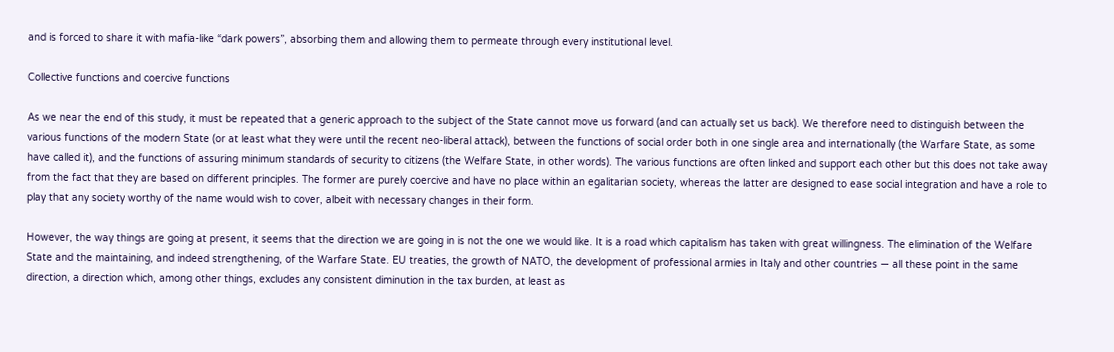and is forced to share it with mafia-like “dark powers”, absorbing them and allowing them to permeate through every institutional level.

Collective functions and coercive functions

As we near the end of this study, it must be repeated that a generic approach to the subject of the State cannot move us forward (and can actually set us back). We therefore need to distinguish between the various functions of the modern State (or at least what they were until the recent neo-liberal attack), between the functions of social order both in one single area and internationally (the Warfare State, as some have called it), and the functions of assuring minimum standards of security to citizens (the Welfare State, in other words). The various functions are often linked and support each other but this does not take away from the fact that they are based on different principles. The former are purely coercive and have no place within an egalitarian society, whereas the latter are designed to ease social integration and have a role to play that any society worthy of the name would wish to cover, albeit with necessary changes in their form.

However, the way things are going at present, it seems that the direction we are going in is not the one we would like. It is a road which capitalism has taken with great willingness. The elimination of the Welfare State and the maintaining, and indeed strengthening, of the Warfare State. EU treaties, the growth of NATO, the development of professional armies in Italy and other countries — all these point in the same direction, a direction which, among other things, excludes any consistent diminution in the tax burden, at least as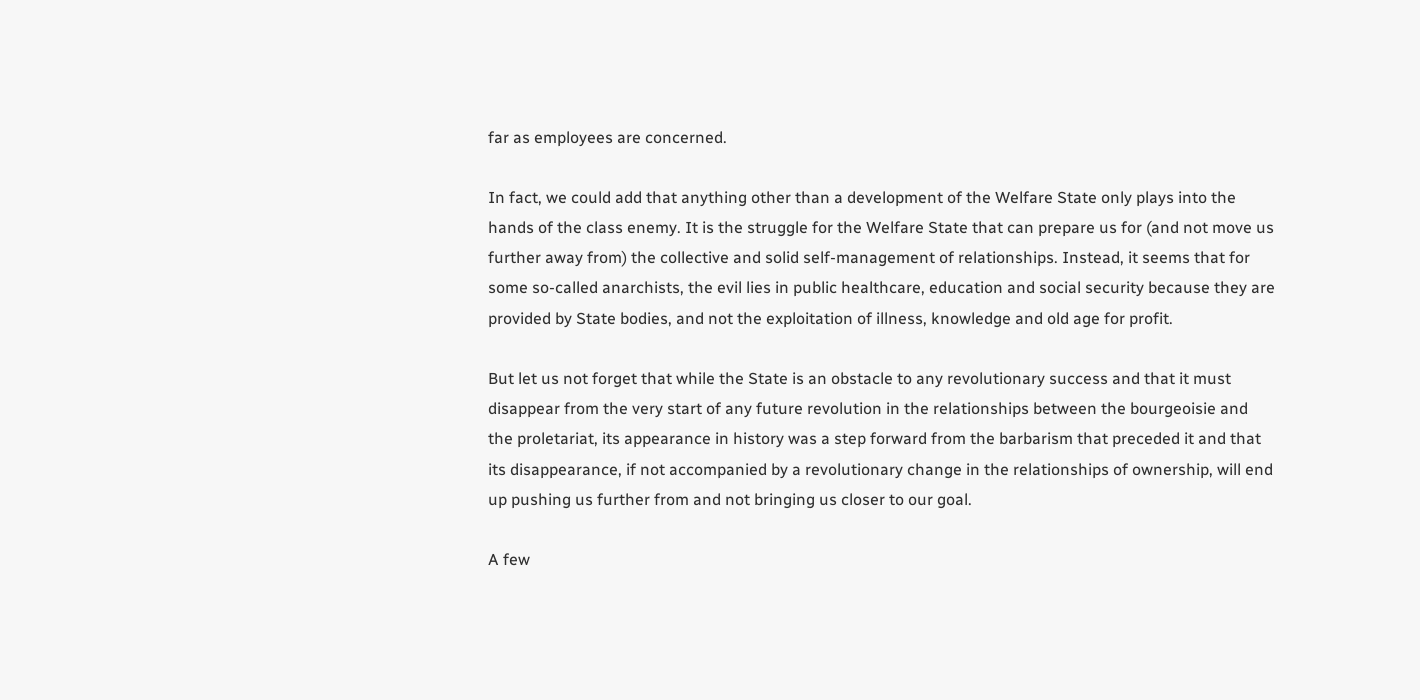far as employees are concerned.

In fact, we could add that anything other than a development of the Welfare State only plays into the hands of the class enemy. It is the struggle for the Welfare State that can prepare us for (and not move us further away from) the collective and solid self-management of relationships. Instead, it seems that for some so-called anarchists, the evil lies in public healthcare, education and social security because they are provided by State bodies, and not the exploitation of illness, knowledge and old age for profit.

But let us not forget that while the State is an obstacle to any revolutionary success and that it must disappear from the very start of any future revolution in the relationships between the bourgeoisie and the proletariat, its appearance in history was a step forward from the barbarism that preceded it and that its disappearance, if not accompanied by a revolutionary change in the relationships of ownership, will end up pushing us further from and not bringing us closer to our goal.

A few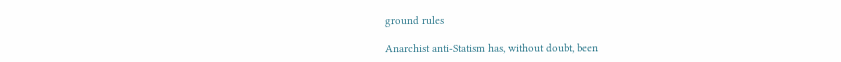ground rules

Anarchist anti-Statism has, without doubt, been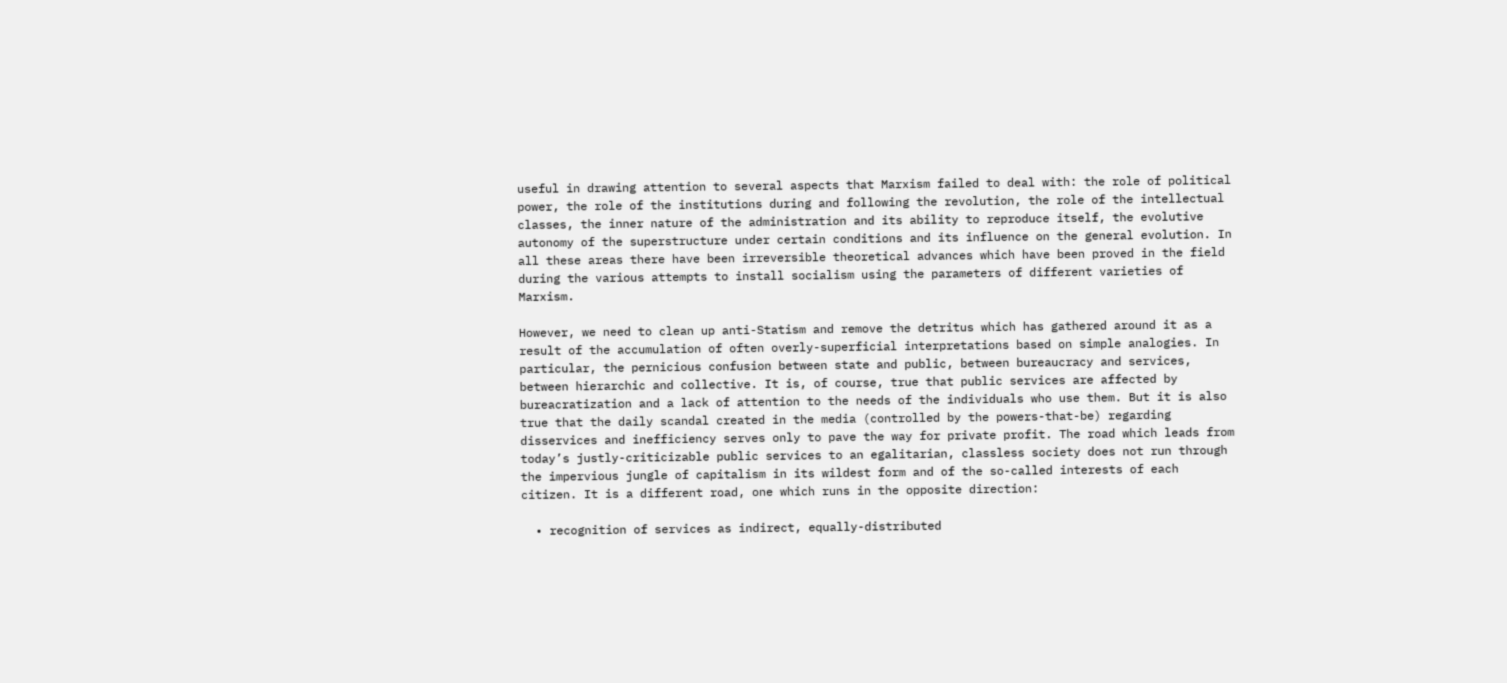useful in drawing attention to several aspects that Marxism failed to deal with: the role of political power, the role of the institutions during and following the revolution, the role of the intellectual classes, the inner nature of the administration and its ability to reproduce itself, the evolutive autonomy of the superstructure under certain conditions and its influence on the general evolution. In all these areas there have been irreversible theoretical advances which have been proved in the field during the various attempts to install socialism using the parameters of different varieties of Marxism.

However, we need to clean up anti-Statism and remove the detritus which has gathered around it as a result of the accumulation of often overly-superficial interpretations based on simple analogies. In particular, the pernicious confusion between state and public, between bureaucracy and services, between hierarchic and collective. It is, of course, true that public services are affected by bureacratization and a lack of attention to the needs of the individuals who use them. But it is also true that the daily scandal created in the media (controlled by the powers-that-be) regarding disservices and inefficiency serves only to pave the way for private profit. The road which leads from today’s justly-criticizable public services to an egalitarian, classless society does not run through the impervious jungle of capitalism in its wildest form and of the so-called interests of each citizen. It is a different road, one which runs in the opposite direction:

  • recognition of services as indirect, equally-distributed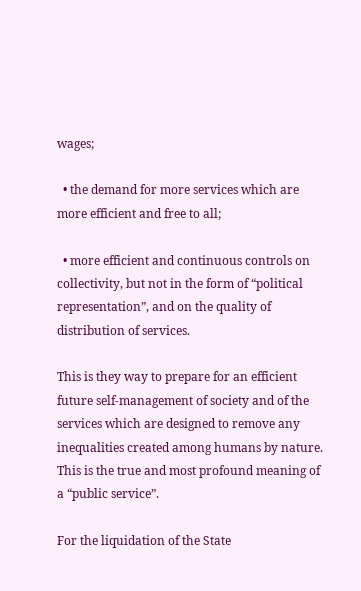wages;

  • the demand for more services which are more efficient and free to all;

  • more efficient and continuous controls on collectivity, but not in the form of “political representation”, and on the quality of distribution of services.

This is they way to prepare for an efficient future self-management of society and of the services which are designed to remove any inequalities created among humans by nature. This is the true and most profound meaning of a “public service”.

For the liquidation of the State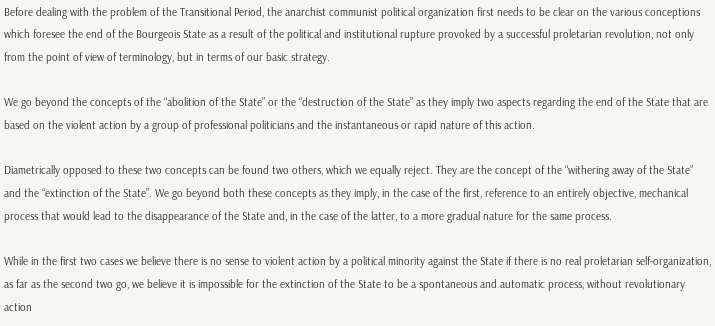Before dealing with the problem of the Transitional Period, the anarchist communist political organization first needs to be clear on the various conceptions which foresee the end of the Bourgeois State as a result of the political and institutional rupture provoked by a successful proletarian revolution, not only from the point of view of terminology, but in terms of our basic strategy.

We go beyond the concepts of the “abolition of the State” or the “destruction of the State” as they imply two aspects regarding the end of the State that are based on the violent action by a group of professional politicians and the instantaneous or rapid nature of this action.

Diametrically opposed to these two concepts can be found two others, which we equally reject. They are the concept of the “withering away of the State” and the “extinction of the State”. We go beyond both these concepts as they imply, in the case of the first, reference to an entirely objective, mechanical process that would lead to the disappearance of the State and, in the case of the latter, to a more gradual nature for the same process.

While in the first two cases we believe there is no sense to violent action by a political minority against the State if there is no real proletarian self-organization, as far as the second two go, we believe it is impossible for the extinction of the State to be a spontaneous and automatic process, without revolutionary action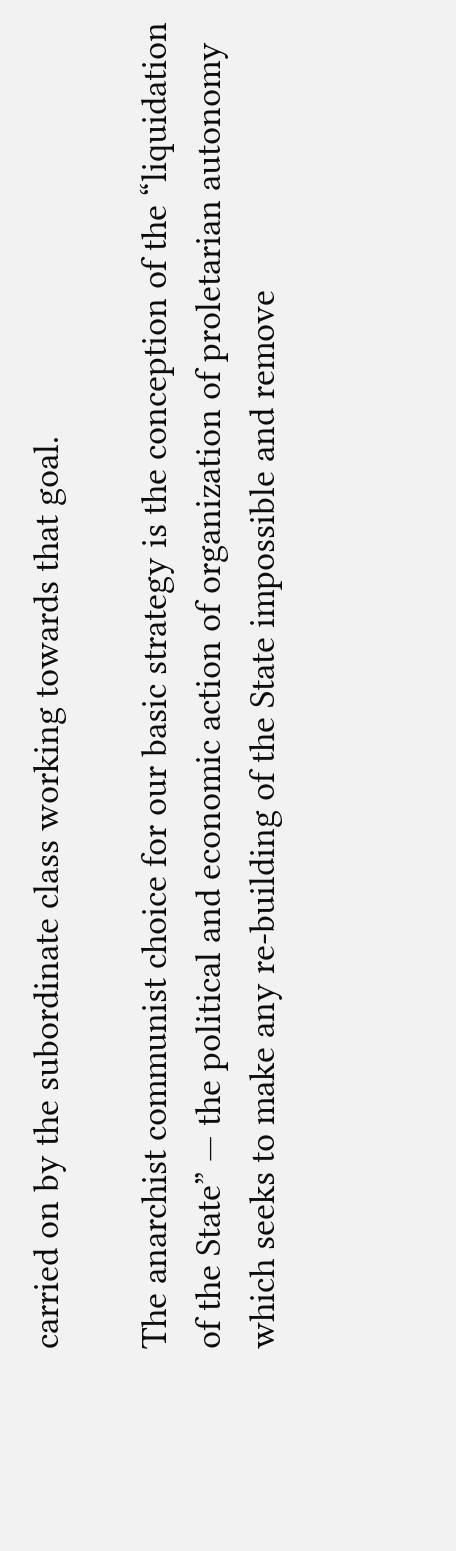carried on by the subordinate class working towards that goal.

The anarchist communist choice for our basic strategy is the conception of the “liquidation of the State” — the political and economic action of organization of proletarian autonomy which seeks to make any re-building of the State impossible and remove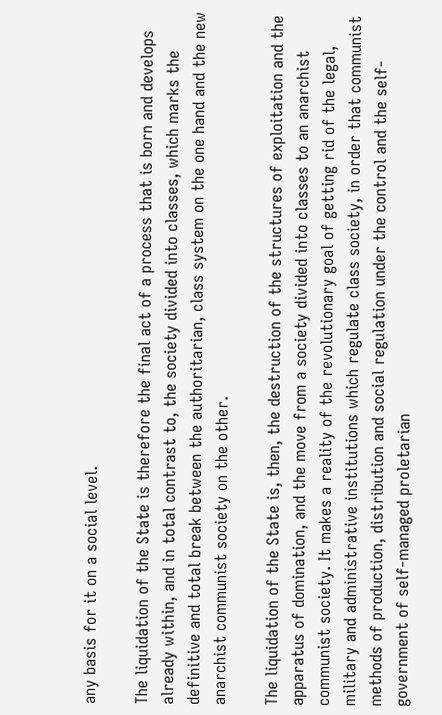any basis for it on a social level.

The liquidation of the State is therefore the final act of a process that is born and develops already within, and in total contrast to, the society divided into classes, which marks the definitive and total break between the authoritarian, class system on the one hand and the new anarchist communist society on the other.

The liquidation of the State is, then, the destruction of the structures of exploitation and the apparatus of domination, and the move from a society divided into classes to an anarchist communist society. It makes a reality of the revolutionary goal of getting rid of the legal, military and administrative institutions which regulate class society, in order that communist methods of production, distribution and social regulation under the control and the self-government of self-managed proletarian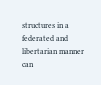structures in a federated and libertarian manner can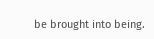be brought into being.